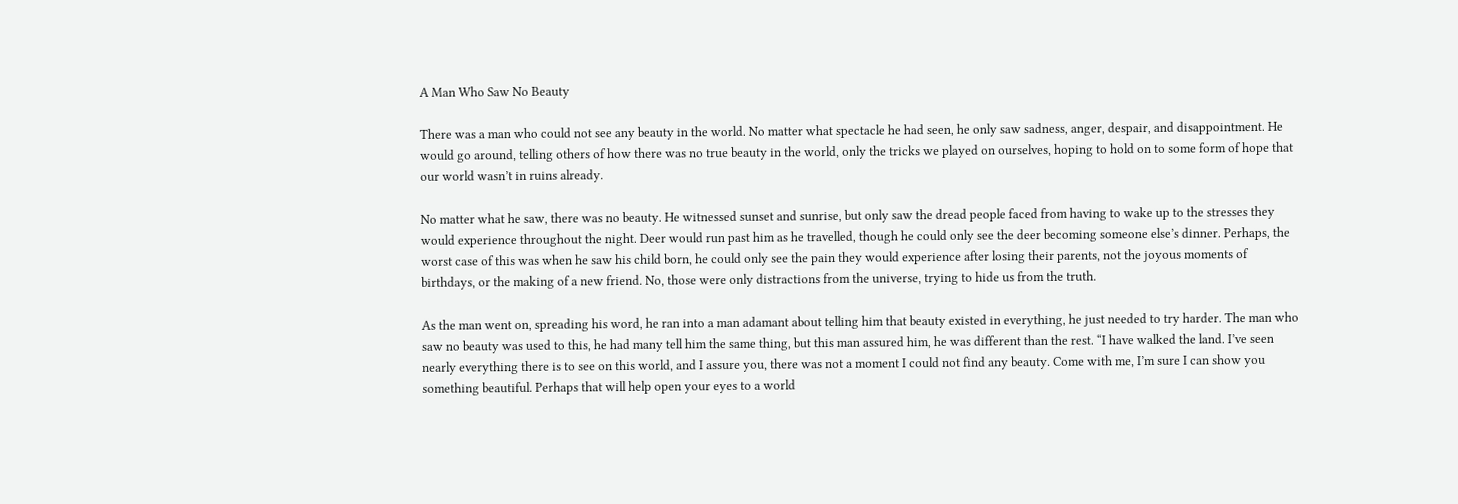A Man Who Saw No Beauty

There was a man who could not see any beauty in the world. No matter what spectacle he had seen, he only saw sadness, anger, despair, and disappointment. He would go around, telling others of how there was no true beauty in the world, only the tricks we played on ourselves, hoping to hold on to some form of hope that our world wasn’t in ruins already.

No matter what he saw, there was no beauty. He witnessed sunset and sunrise, but only saw the dread people faced from having to wake up to the stresses they would experience throughout the night. Deer would run past him as he travelled, though he could only see the deer becoming someone else’s dinner. Perhaps, the worst case of this was when he saw his child born, he could only see the pain they would experience after losing their parents, not the joyous moments of birthdays, or the making of a new friend. No, those were only distractions from the universe, trying to hide us from the truth.

As the man went on, spreading his word, he ran into a man adamant about telling him that beauty existed in everything, he just needed to try harder. The man who saw no beauty was used to this, he had many tell him the same thing, but this man assured him, he was different than the rest. “I have walked the land. I’ve seen nearly everything there is to see on this world, and I assure you, there was not a moment I could not find any beauty. Come with me, I’m sure I can show you something beautiful. Perhaps that will help open your eyes to a world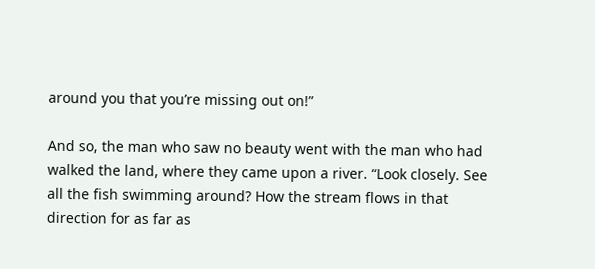around you that you’re missing out on!”

And so, the man who saw no beauty went with the man who had walked the land, where they came upon a river. “Look closely. See all the fish swimming around? How the stream flows in that direction for as far as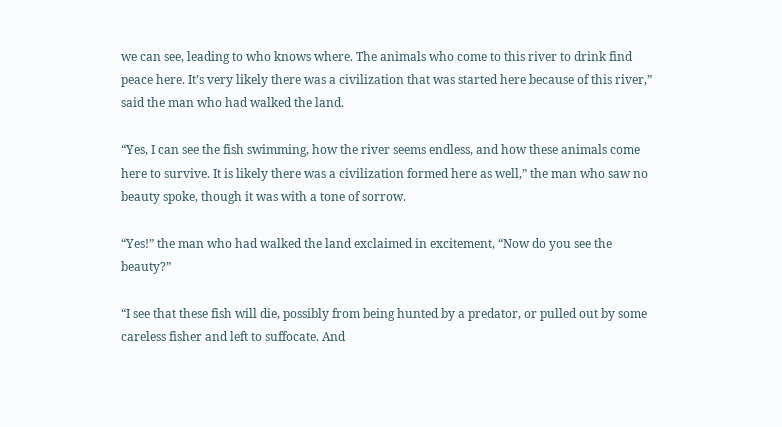we can see, leading to who knows where. The animals who come to this river to drink find peace here. It’s very likely there was a civilization that was started here because of this river,” said the man who had walked the land.

“Yes, I can see the fish swimming, how the river seems endless, and how these animals come here to survive. It is likely there was a civilization formed here as well,” the man who saw no beauty spoke, though it was with a tone of sorrow.

“Yes!” the man who had walked the land exclaimed in excitement, “Now do you see the beauty?”

“I see that these fish will die, possibly from being hunted by a predator, or pulled out by some careless fisher and left to suffocate. And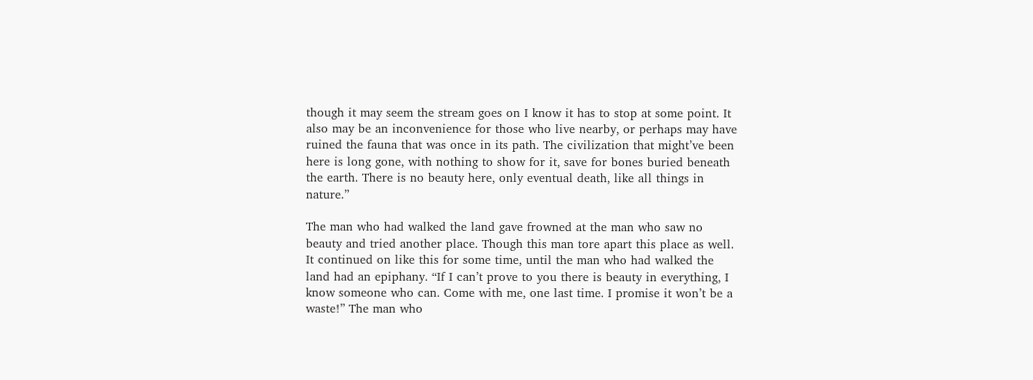though it may seem the stream goes on I know it has to stop at some point. It also may be an inconvenience for those who live nearby, or perhaps may have ruined the fauna that was once in its path. The civilization that might’ve been here is long gone, with nothing to show for it, save for bones buried beneath the earth. There is no beauty here, only eventual death, like all things in nature.”

The man who had walked the land gave frowned at the man who saw no beauty and tried another place. Though this man tore apart this place as well. It continued on like this for some time, until the man who had walked the land had an epiphany. “If I can’t prove to you there is beauty in everything, I know someone who can. Come with me, one last time. I promise it won’t be a waste!” The man who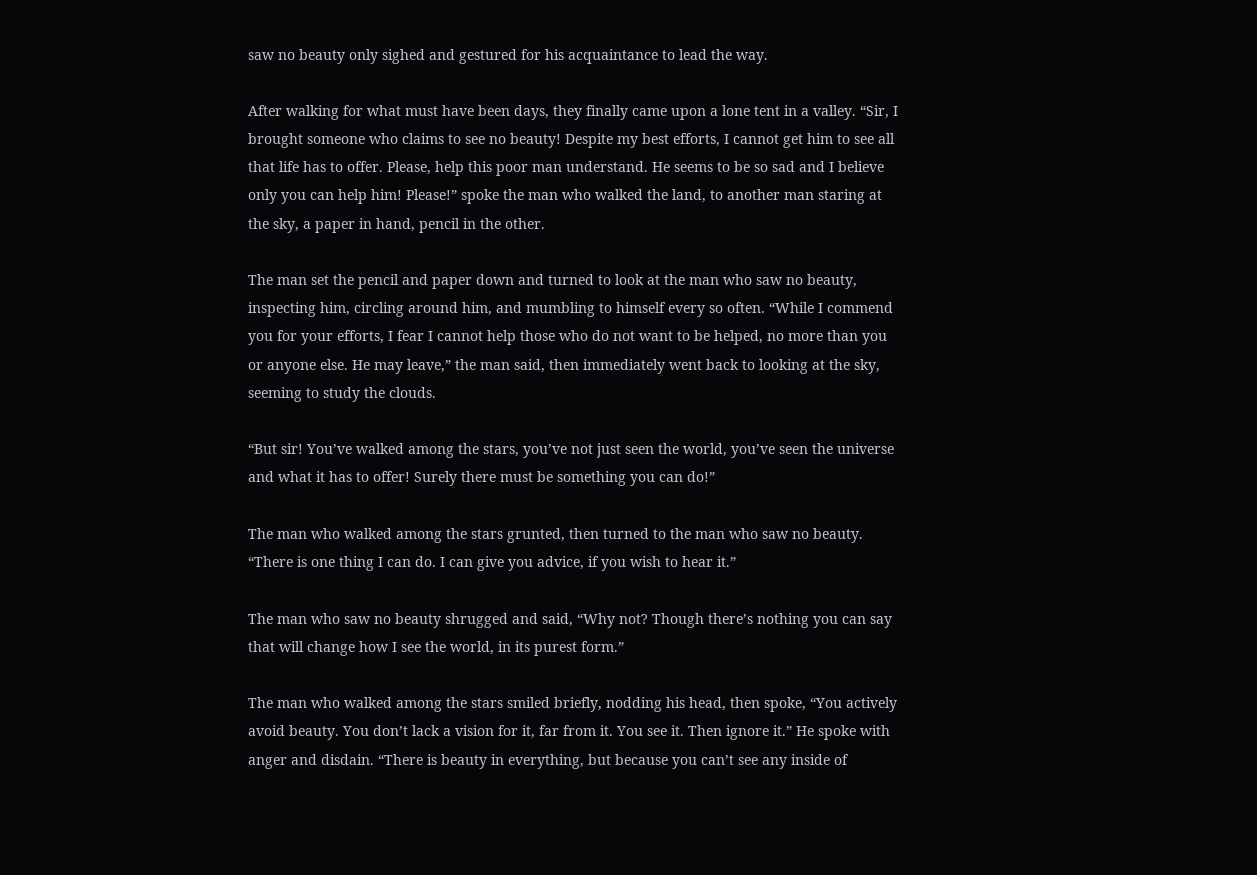saw no beauty only sighed and gestured for his acquaintance to lead the way.

After walking for what must have been days, they finally came upon a lone tent in a valley. “Sir, I brought someone who claims to see no beauty! Despite my best efforts, I cannot get him to see all that life has to offer. Please, help this poor man understand. He seems to be so sad and I believe only you can help him! Please!” spoke the man who walked the land, to another man staring at the sky, a paper in hand, pencil in the other.

The man set the pencil and paper down and turned to look at the man who saw no beauty, inspecting him, circling around him, and mumbling to himself every so often. “While I commend you for your efforts, I fear I cannot help those who do not want to be helped, no more than you or anyone else. He may leave,” the man said, then immediately went back to looking at the sky, seeming to study the clouds.

“But sir! You’ve walked among the stars, you’ve not just seen the world, you’ve seen the universe and what it has to offer! Surely there must be something you can do!”

The man who walked among the stars grunted, then turned to the man who saw no beauty. “There is one thing I can do. I can give you advice, if you wish to hear it.”

The man who saw no beauty shrugged and said, “Why not? Though there’s nothing you can say that will change how I see the world, in its purest form.”

The man who walked among the stars smiled briefly, nodding his head, then spoke, “You actively avoid beauty. You don’t lack a vision for it, far from it. You see it. Then ignore it.” He spoke with anger and disdain. “There is beauty in everything, but because you can’t see any inside of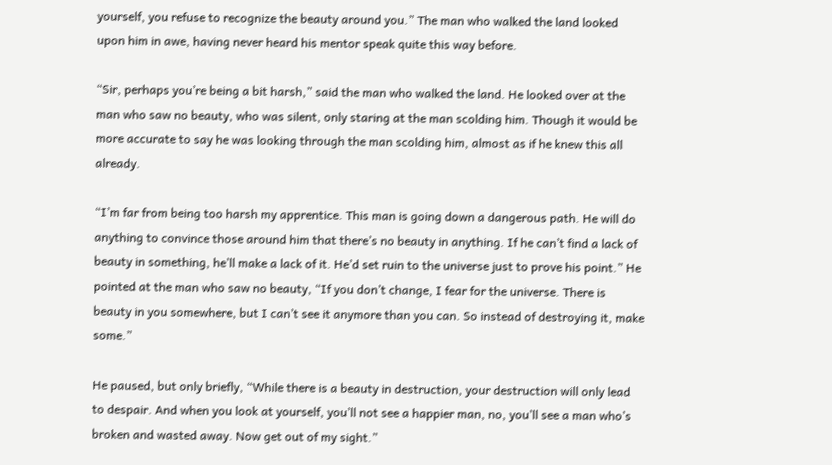yourself, you refuse to recognize the beauty around you.” The man who walked the land looked upon him in awe, having never heard his mentor speak quite this way before.

“Sir, perhaps you’re being a bit harsh,” said the man who walked the land. He looked over at the man who saw no beauty, who was silent, only staring at the man scolding him. Though it would be more accurate to say he was looking through the man scolding him, almost as if he knew this all already.

“I’m far from being too harsh my apprentice. This man is going down a dangerous path. He will do anything to convince those around him that there’s no beauty in anything. If he can’t find a lack of beauty in something, he’ll make a lack of it. He’d set ruin to the universe just to prove his point.” He pointed at the man who saw no beauty, “If you don’t change, I fear for the universe. There is beauty in you somewhere, but I can’t see it anymore than you can. So instead of destroying it, make some.”

He paused, but only briefly, “While there is a beauty in destruction, your destruction will only lead to despair. And when you look at yourself, you’ll not see a happier man, no, you’ll see a man who’s broken and wasted away. Now get out of my sight.”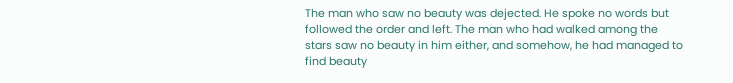The man who saw no beauty was dejected. He spoke no words but followed the order and left. The man who had walked among the stars saw no beauty in him either, and somehow, he had managed to find beauty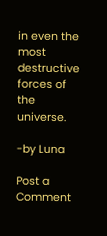in even the most destructive forces of the universe.

-by Luna

Post a Comment